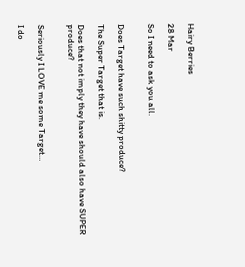Hairy Berries

28 Mar

So I need to ask you all.


Does Target have such shitty produce?

The Super Target that is.

Does that not imply they have should also have SUPER produce?


Seriously I LOVE me some Target…

I do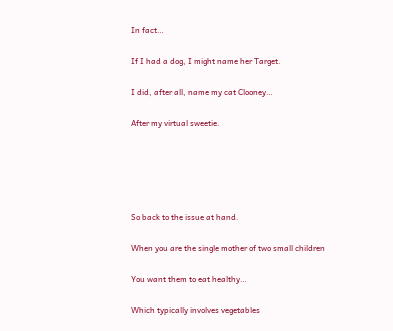In fact…

If I had a dog, I might name her Target.

I did, after all, name my cat Clooney…

After my virtual sweetie.





So back to the issue at hand.

When you are the single mother of two small children

You want them to eat healthy…

Which typically involves vegetables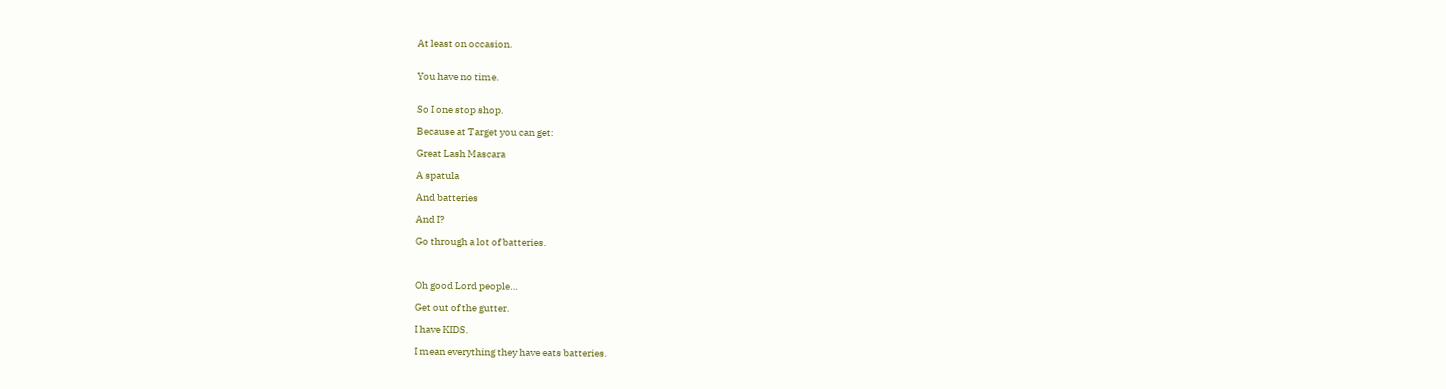At least on occasion.


You have no time.


So I one stop shop.

Because at Target you can get:

Great Lash Mascara

A spatula

And batteries

And I?

Go through a lot of batteries.



Oh good Lord people…

Get out of the gutter.

I have KIDS.

I mean everything they have eats batteries.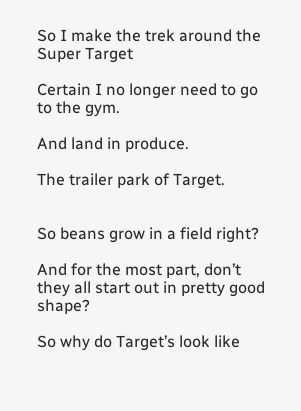So I make the trek around the Super Target

Certain I no longer need to go to the gym.

And land in produce.

The trailer park of Target.


So beans grow in a field right?

And for the most part, don’t they all start out in pretty good shape?

So why do Target’s look like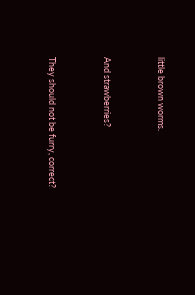little brown worms.


And strawberries?


They should not be furry, correct?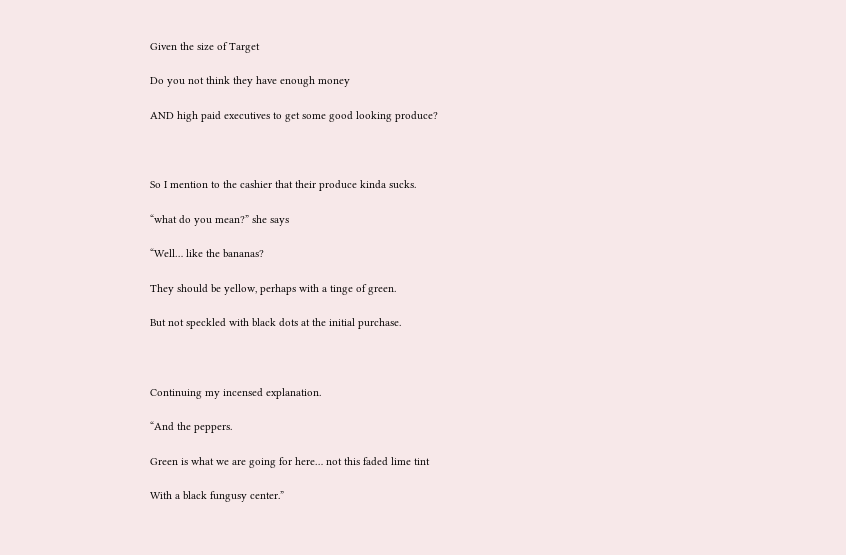Given the size of Target

Do you not think they have enough money

AND high paid executives to get some good looking produce?



So I mention to the cashier that their produce kinda sucks.

“what do you mean?” she says

“Well… like the bananas?

They should be yellow, perhaps with a tinge of green.

But not speckled with black dots at the initial purchase.



Continuing my incensed explanation.

“And the peppers.

Green is what we are going for here… not this faded lime tint

With a black fungusy center.”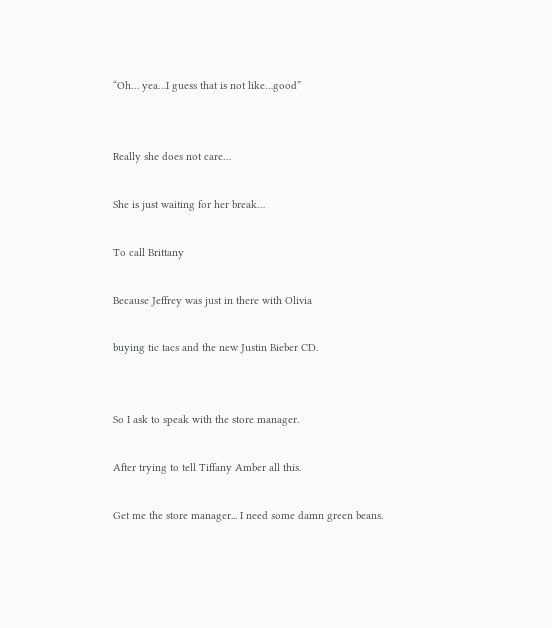“Oh… yea…I guess that is not like…good”


Really she does not care…

She is just waiting for her break…

To call Brittany

Because Jeffrey was just in there with Olivia

buying tic tacs and the new Justin Bieber CD.


So I ask to speak with the store manager.

After trying to tell Tiffany Amber all this.

Get me the store manager... I need some damn green beans.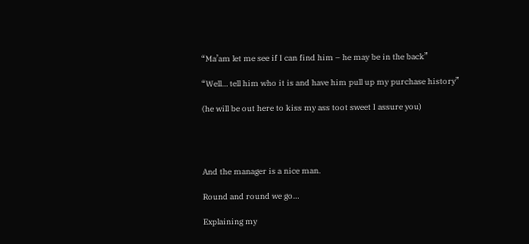“Ma’am let me see if I can find him – he may be in the back”

“Well… tell him who it is and have him pull up my purchase history”

(he will be out here to kiss my ass toot sweet I assure you)




And the manager is a nice man.

Round and round we go…

Explaining my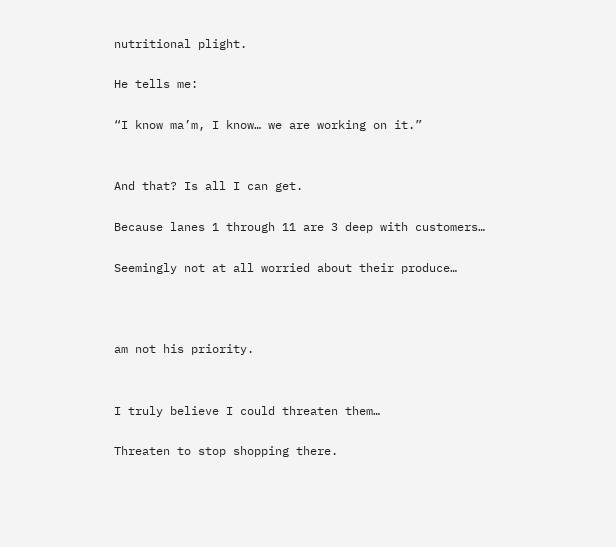nutritional plight.

He tells me:

“I know ma’m, I know… we are working on it.”


And that? Is all I can get.

Because lanes 1 through 11 are 3 deep with customers…

Seemingly not at all worried about their produce…



am not his priority.


I truly believe I could threaten them…

Threaten to stop shopping there.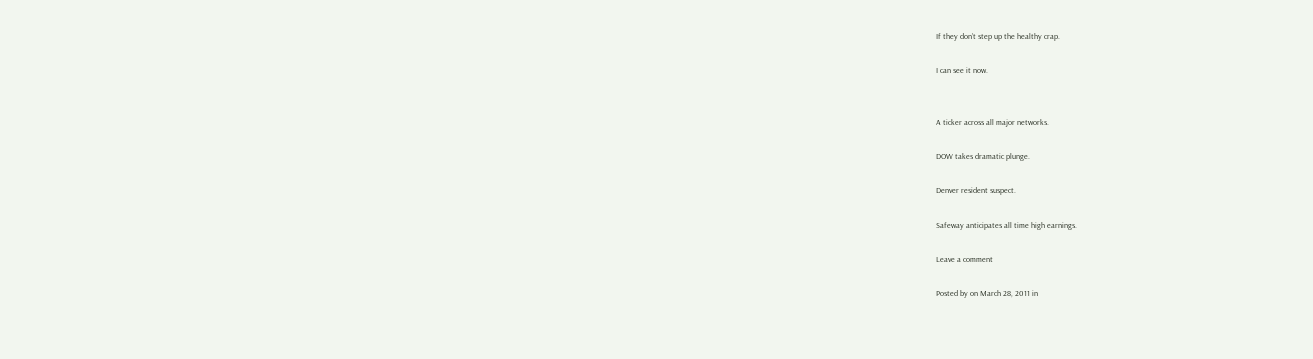If they don’t step up the healthy crap.

I can see it now.


A ticker across all major networks.

DOW takes dramatic plunge.

Denver resident suspect.

Safeway anticipates all time high earnings.

Leave a comment

Posted by on March 28, 2011 in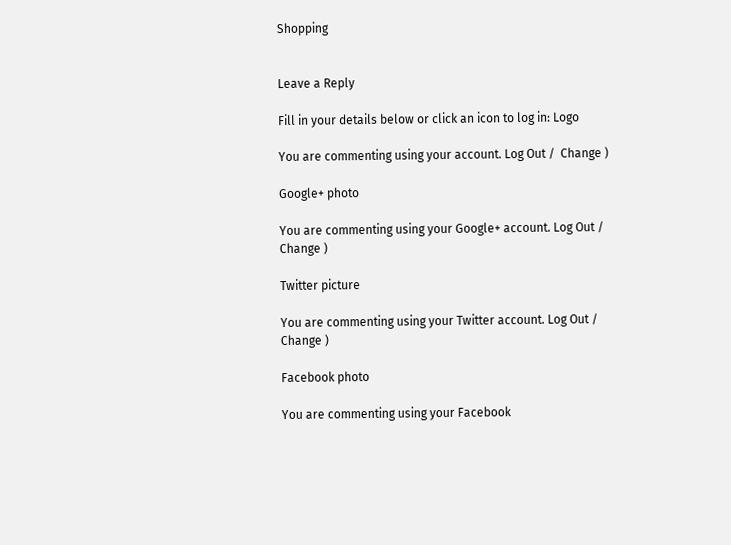Shopping


Leave a Reply

Fill in your details below or click an icon to log in: Logo

You are commenting using your account. Log Out /  Change )

Google+ photo

You are commenting using your Google+ account. Log Out /  Change )

Twitter picture

You are commenting using your Twitter account. Log Out /  Change )

Facebook photo

You are commenting using your Facebook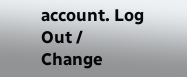account. Log Out /  Change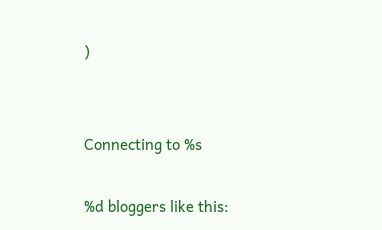)


Connecting to %s

%d bloggers like this: